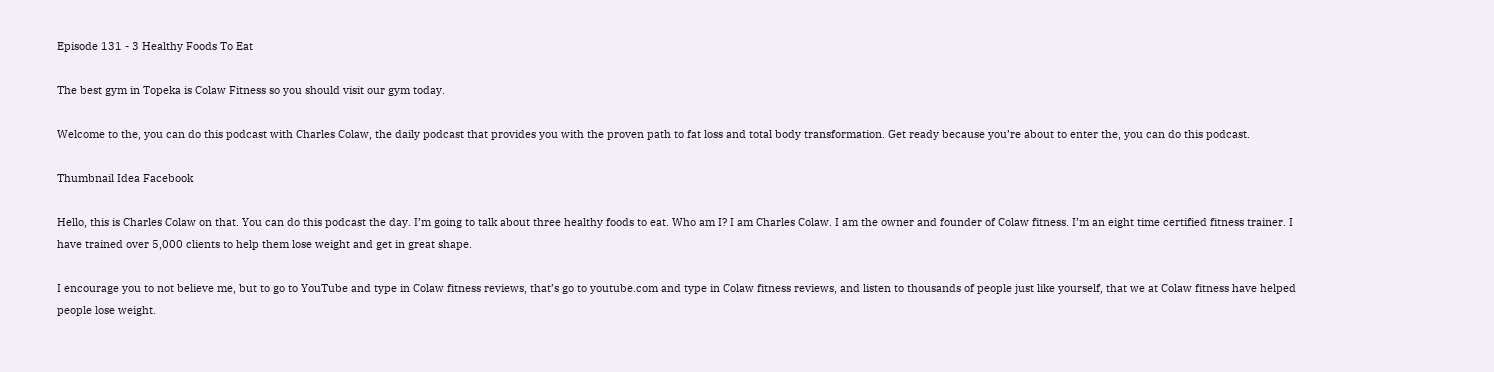Episode 131 - 3 Healthy Foods To Eat

The best gym in Topeka is Colaw Fitness so you should visit our gym today.

Welcome to the, you can do this podcast with Charles Colaw, the daily podcast that provides you with the proven path to fat loss and total body transformation. Get ready because you’re about to enter the, you can do this podcast.

Thumbnail Idea Facebook

Hello, this is Charles Colaw on that. You can do this podcast the day. I’m going to talk about three healthy foods to eat. Who am I? I am Charles Colaw. I am the owner and founder of Colaw fitness. I’m an eight time certified fitness trainer. I have trained over 5,000 clients to help them lose weight and get in great shape.

I encourage you to not believe me, but to go to YouTube and type in Colaw fitness reviews, that’s go to youtube.com and type in Colaw fitness reviews, and listen to thousands of people just like yourself, that we at Colaw fitness have helped people lose weight.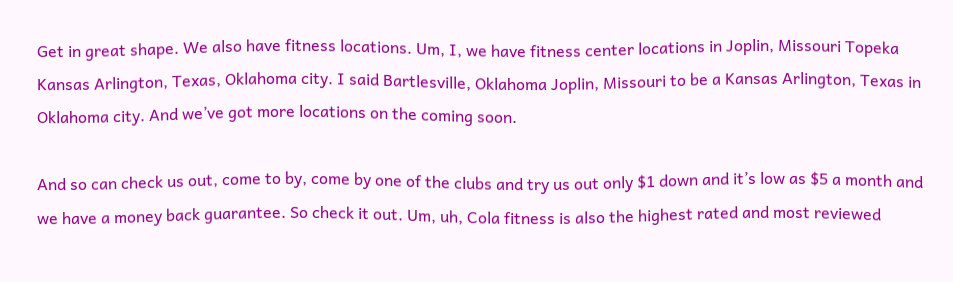Get in great shape. We also have fitness locations. Um, I, we have fitness center locations in Joplin, Missouri Topeka Kansas Arlington, Texas, Oklahoma city. I said Bartlesville, Oklahoma Joplin, Missouri to be a Kansas Arlington, Texas in Oklahoma city. And we’ve got more locations on the coming soon.

And so can check us out, come to by, come by one of the clubs and try us out only $1 down and it’s low as $5 a month and we have a money back guarantee. So check it out. Um, uh, Cola fitness is also the highest rated and most reviewed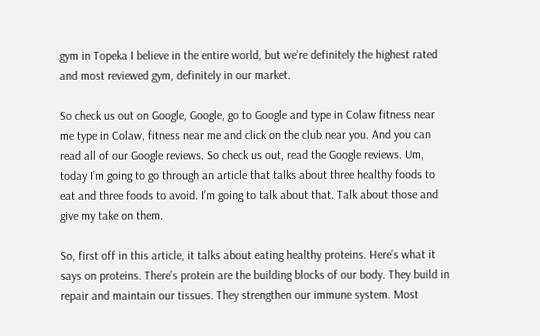gym in Topeka I believe in the entire world, but we’re definitely the highest rated and most reviewed gym, definitely in our market.

So check us out on Google, Google, go to Google and type in Colaw fitness near me type in Colaw, fitness near me and click on the club near you. And you can read all of our Google reviews. So check us out, read the Google reviews. Um, today I’m going to go through an article that talks about three healthy foods to eat and three foods to avoid. I’m going to talk about that. Talk about those and give my take on them.

So, first off in this article, it talks about eating healthy proteins. Here’s what it says on proteins. There’s protein are the building blocks of our body. They build in repair and maintain our tissues. They strengthen our immune system. Most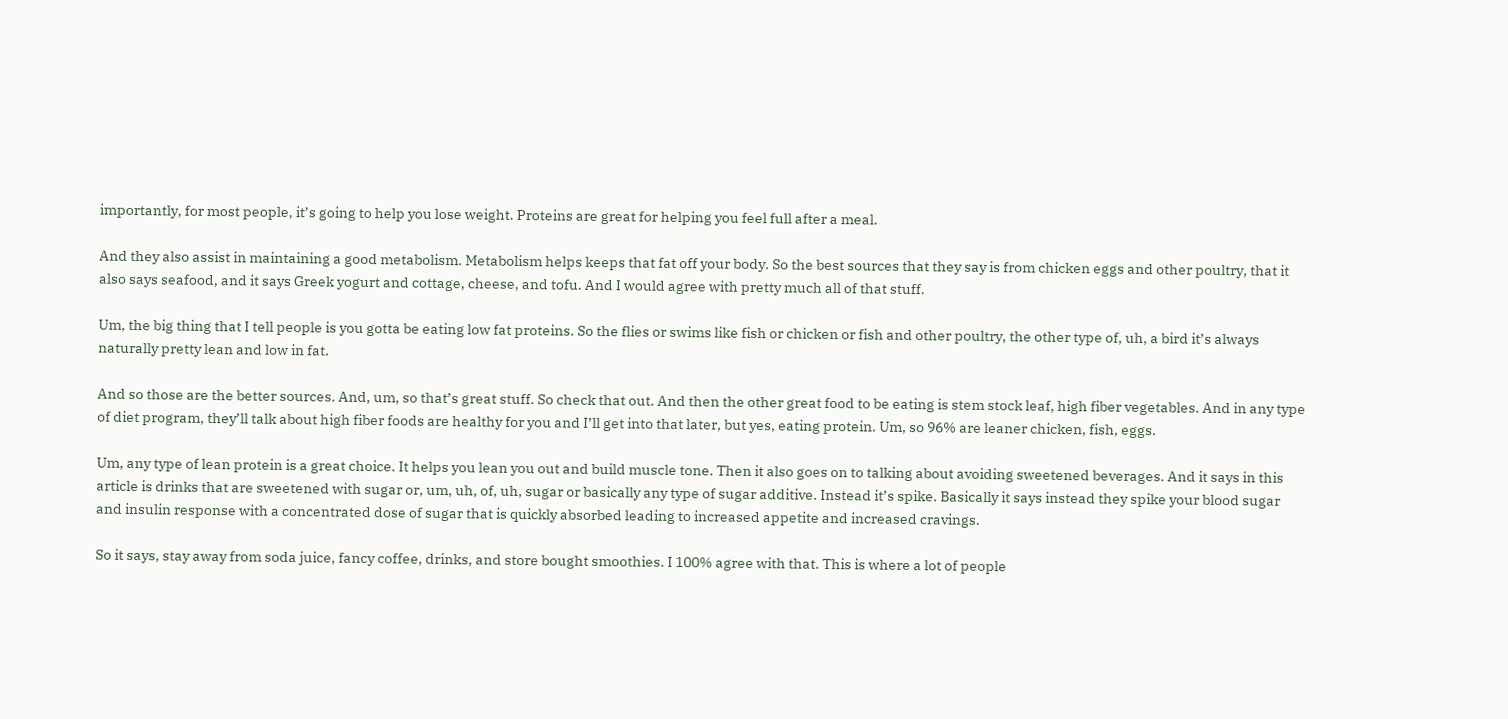importantly, for most people, it’s going to help you lose weight. Proteins are great for helping you feel full after a meal.

And they also assist in maintaining a good metabolism. Metabolism helps keeps that fat off your body. So the best sources that they say is from chicken eggs and other poultry, that it also says seafood, and it says Greek yogurt and cottage, cheese, and tofu. And I would agree with pretty much all of that stuff.

Um, the big thing that I tell people is you gotta be eating low fat proteins. So the flies or swims like fish or chicken or fish and other poultry, the other type of, uh, a bird it’s always naturally pretty lean and low in fat.

And so those are the better sources. And, um, so that’s great stuff. So check that out. And then the other great food to be eating is stem stock leaf, high fiber vegetables. And in any type of diet program, they’ll talk about high fiber foods are healthy for you and I’ll get into that later, but yes, eating protein. Um, so 96% are leaner chicken, fish, eggs.

Um, any type of lean protein is a great choice. It helps you lean you out and build muscle tone. Then it also goes on to talking about avoiding sweetened beverages. And it says in this article is drinks that are sweetened with sugar or, um, uh, of, uh, sugar or basically any type of sugar additive. Instead it’s spike. Basically it says instead they spike your blood sugar and insulin response with a concentrated dose of sugar that is quickly absorbed leading to increased appetite and increased cravings.

So it says, stay away from soda juice, fancy coffee, drinks, and store bought smoothies. I 100% agree with that. This is where a lot of people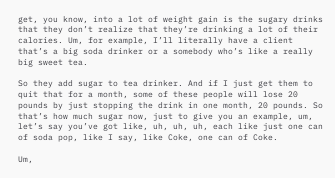get, you know, into a lot of weight gain is the sugary drinks that they don’t realize that they’re drinking a lot of their calories. Um, for example, I’ll literally have a client that’s a big soda drinker or a somebody who’s like a really big sweet tea.

So they add sugar to tea drinker. And if I just get them to quit that for a month, some of these people will lose 20 pounds by just stopping the drink in one month, 20 pounds. So that’s how much sugar now, just to give you an example, um, let’s say you’ve got like, uh, uh, uh, each like just one can of soda pop, like I say, like Coke, one can of Coke.

Um,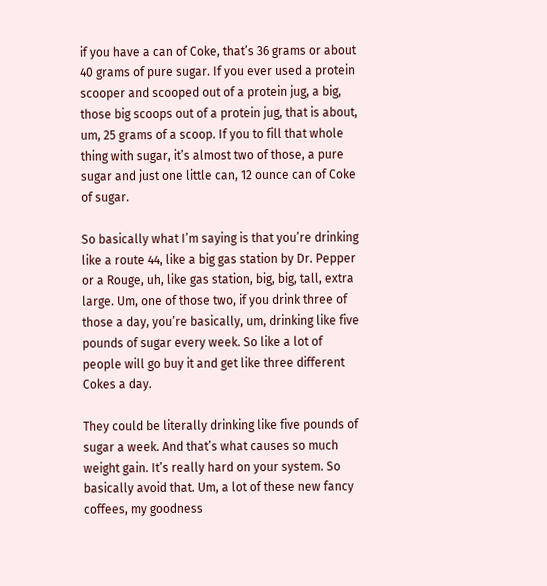if you have a can of Coke, that’s 36 grams or about 40 grams of pure sugar. If you ever used a protein scooper and scooped out of a protein jug, a big, those big scoops out of a protein jug, that is about, um, 25 grams of a scoop. If you to fill that whole thing with sugar, it’s almost two of those, a pure sugar and just one little can, 12 ounce can of Coke of sugar.

So basically what I’m saying is that you’re drinking like a route 44, like a big gas station by Dr. Pepper or a Rouge, uh, like gas station, big, big, tall, extra large. Um, one of those two, if you drink three of those a day, you’re basically, um, drinking like five pounds of sugar every week. So like a lot of people will go buy it and get like three different Cokes a day.

They could be literally drinking like five pounds of sugar a week. And that’s what causes so much weight gain. It’s really hard on your system. So basically avoid that. Um, a lot of these new fancy coffees, my goodness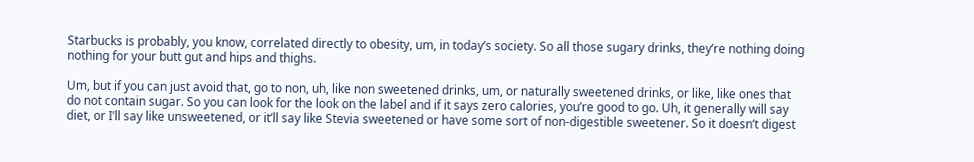Starbucks is probably, you know, correlated directly to obesity, um, in today’s society. So all those sugary drinks, they’re nothing doing nothing for your butt gut and hips and thighs.

Um, but if you can just avoid that, go to non, uh, like non sweetened drinks, um, or naturally sweetened drinks, or like, like ones that do not contain sugar. So you can look for the look on the label and if it says zero calories, you’re good to go. Uh, it generally will say diet, or I’ll say like unsweetened, or it’ll say like Stevia sweetened or have some sort of non-digestible sweetener. So it doesn’t digest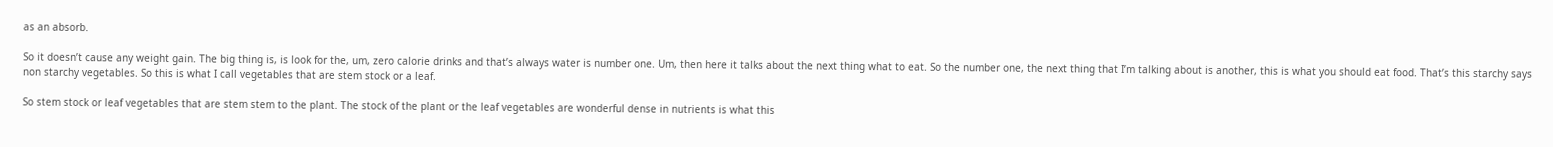as an absorb.

So it doesn’t cause any weight gain. The big thing is, is look for the, um, zero calorie drinks and that’s always water is number one. Um, then here it talks about the next thing what to eat. So the number one, the next thing that I’m talking about is another, this is what you should eat food. That’s this starchy says non starchy vegetables. So this is what I call vegetables that are stem stock or a leaf.

So stem stock or leaf vegetables that are stem stem to the plant. The stock of the plant or the leaf vegetables are wonderful dense in nutrients is what this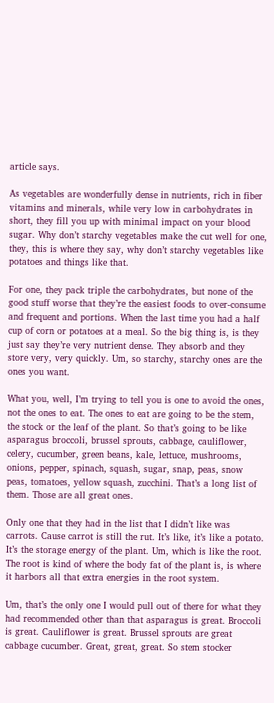article says.

As vegetables are wonderfully dense in nutrients, rich in fiber vitamins and minerals, while very low in carbohydrates in short, they fill you up with minimal impact on your blood sugar. Why don’t starchy vegetables make the cut well for one, they, this is where they say, why don’t starchy vegetables like potatoes and things like that.

For one, they pack triple the carbohydrates, but none of the good stuff worse that they’re the easiest foods to over-consume and frequent and portions. When the last time you had a half cup of corn or potatoes at a meal. So the big thing is, is they just say they’re very nutrient dense. They absorb and they store very, very quickly. Um, so starchy, starchy ones are the ones you want.

What you, well, I’m trying to tell you is one to avoid the ones, not the ones to eat. The ones to eat are going to be the stem, the stock or the leaf of the plant. So that’s going to be like asparagus broccoli, brussel sprouts, cabbage, cauliflower, celery, cucumber, green beans, kale, lettuce, mushrooms, onions, pepper, spinach, squash, sugar, snap, peas, snow peas, tomatoes, yellow squash, zucchini. That’s a long list of them. Those are all great ones.

Only one that they had in the list that I didn’t like was carrots. Cause carrot is still the rut. It’s like, it’s like a potato. It’s the storage energy of the plant. Um, which is like the root. The root is kind of where the body fat of the plant is, is where it harbors all that extra energies in the root system.

Um, that’s the only one I would pull out of there for what they had recommended other than that asparagus is great. Broccoli is great. Cauliflower is great. Brussel sprouts are great cabbage cucumber. Great, great, great. So stem stocker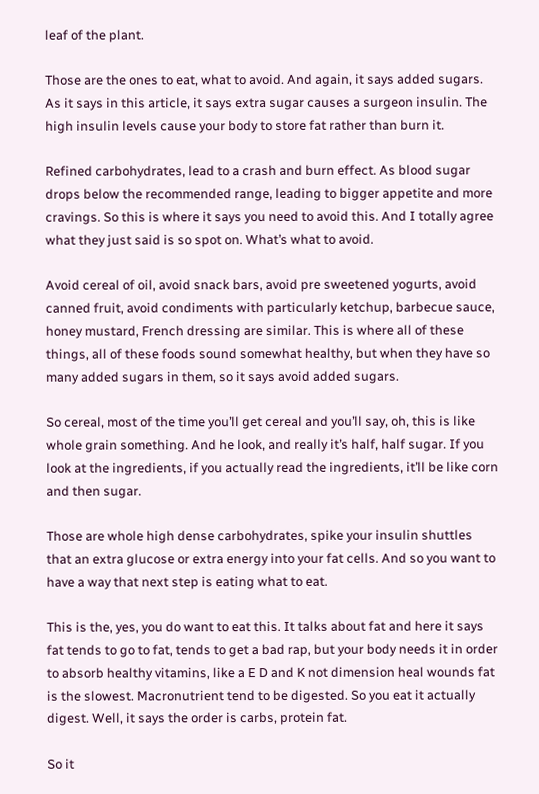leaf of the plant.

Those are the ones to eat, what to avoid. And again, it says added sugars. As it says in this article, it says extra sugar causes a surgeon insulin. The high insulin levels cause your body to store fat rather than burn it.

Refined carbohydrates, lead to a crash and burn effect. As blood sugar drops below the recommended range, leading to bigger appetite and more cravings. So this is where it says you need to avoid this. And I totally agree what they just said is so spot on. What’s what to avoid.

Avoid cereal of oil, avoid snack bars, avoid pre sweetened yogurts, avoid canned fruit, avoid condiments with particularly ketchup, barbecue sauce, honey mustard, French dressing are similar. This is where all of these things, all of these foods sound somewhat healthy, but when they have so many added sugars in them, so it says avoid added sugars.

So cereal, most of the time you’ll get cereal and you’ll say, oh, this is like whole grain something. And he look, and really it’s half, half sugar. If you look at the ingredients, if you actually read the ingredients, it’ll be like corn and then sugar.

Those are whole high dense carbohydrates, spike your insulin shuttles that an extra glucose or extra energy into your fat cells. And so you want to have a way that next step is eating what to eat.

This is the, yes, you do want to eat this. It talks about fat and here it says fat tends to go to fat, tends to get a bad rap, but your body needs it in order to absorb healthy vitamins, like a E D and K not dimension heal wounds fat is the slowest. Macronutrient tend to be digested. So you eat it actually digest. Well, it says the order is carbs, protein fat.

So it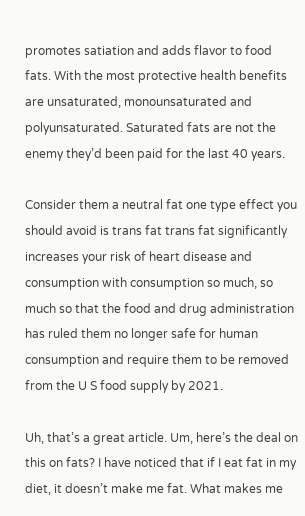promotes satiation and adds flavor to food fats. With the most protective health benefits are unsaturated, monounsaturated and polyunsaturated. Saturated fats are not the enemy they’d been paid for the last 40 years.

Consider them a neutral fat one type effect you should avoid is trans fat trans fat significantly increases your risk of heart disease and consumption with consumption so much, so much so that the food and drug administration has ruled them no longer safe for human consumption and require them to be removed from the U S food supply by 2021.

Uh, that’s a great article. Um, here’s the deal on this on fats? I have noticed that if I eat fat in my diet, it doesn’t make me fat. What makes me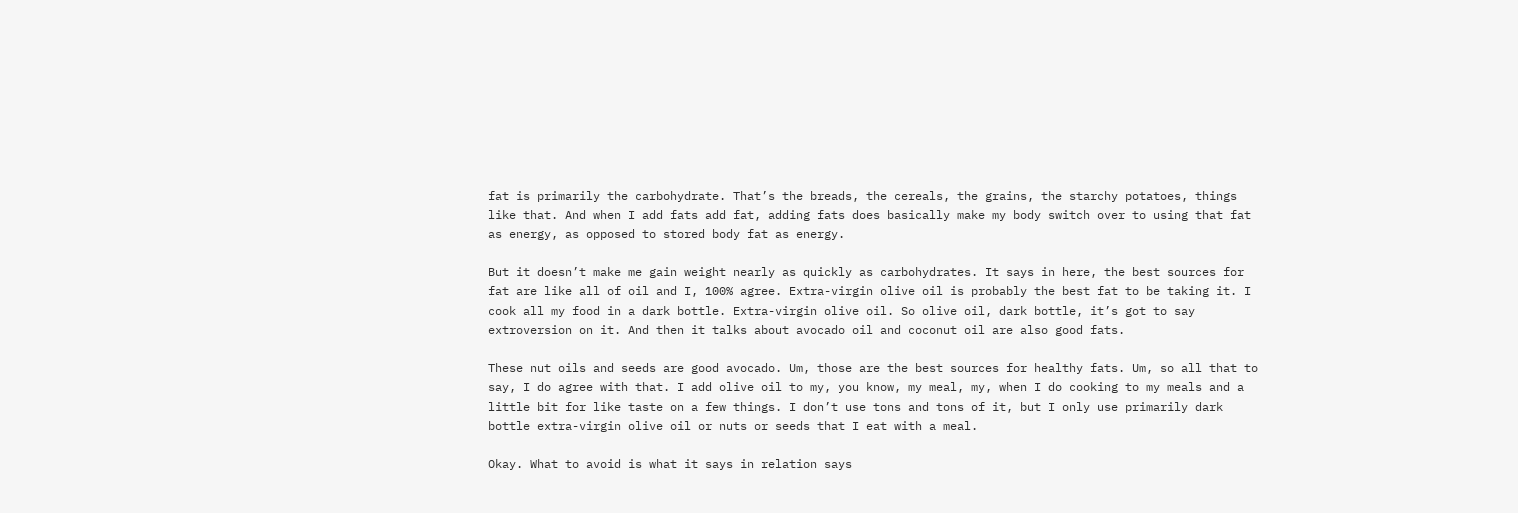fat is primarily the carbohydrate. That’s the breads, the cereals, the grains, the starchy potatoes, things like that. And when I add fats add fat, adding fats does basically make my body switch over to using that fat as energy, as opposed to stored body fat as energy.

But it doesn’t make me gain weight nearly as quickly as carbohydrates. It says in here, the best sources for fat are like all of oil and I, 100% agree. Extra-virgin olive oil is probably the best fat to be taking it. I cook all my food in a dark bottle. Extra-virgin olive oil. So olive oil, dark bottle, it’s got to say extroversion on it. And then it talks about avocado oil and coconut oil are also good fats.

These nut oils and seeds are good avocado. Um, those are the best sources for healthy fats. Um, so all that to say, I do agree with that. I add olive oil to my, you know, my meal, my, when I do cooking to my meals and a little bit for like taste on a few things. I don’t use tons and tons of it, but I only use primarily dark bottle extra-virgin olive oil or nuts or seeds that I eat with a meal.

Okay. What to avoid is what it says in relation says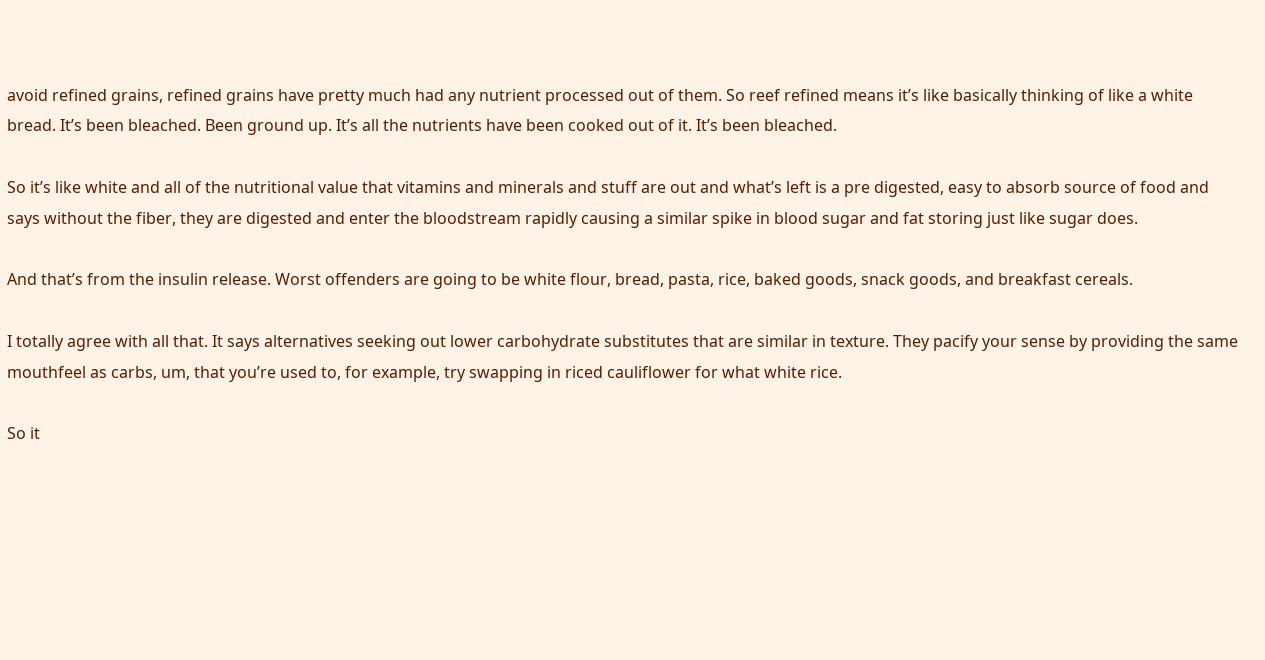avoid refined grains, refined grains have pretty much had any nutrient processed out of them. So reef refined means it’s like basically thinking of like a white bread. It’s been bleached. Been ground up. It’s all the nutrients have been cooked out of it. It’s been bleached.

So it’s like white and all of the nutritional value that vitamins and minerals and stuff are out and what’s left is a pre digested, easy to absorb source of food and says without the fiber, they are digested and enter the bloodstream rapidly causing a similar spike in blood sugar and fat storing just like sugar does.

And that’s from the insulin release. Worst offenders are going to be white flour, bread, pasta, rice, baked goods, snack goods, and breakfast cereals.

I totally agree with all that. It says alternatives seeking out lower carbohydrate substitutes that are similar in texture. They pacify your sense by providing the same mouthfeel as carbs, um, that you’re used to, for example, try swapping in riced cauliflower for what white rice.

So it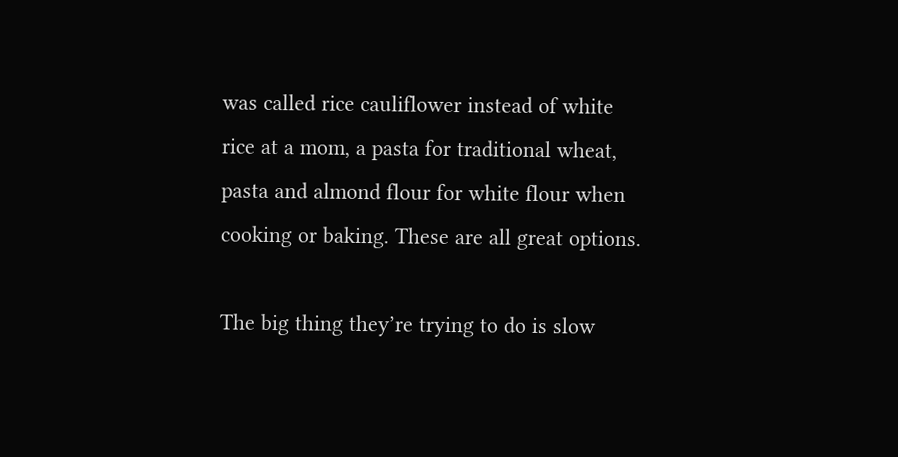was called rice cauliflower instead of white rice at a mom, a pasta for traditional wheat, pasta and almond flour for white flour when cooking or baking. These are all great options.

The big thing they’re trying to do is slow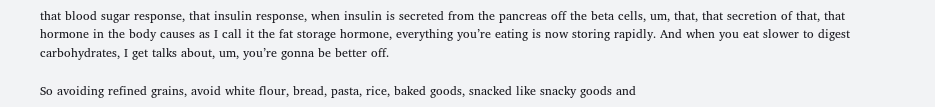that blood sugar response, that insulin response, when insulin is secreted from the pancreas off the beta cells, um, that, that secretion of that, that hormone in the body causes as I call it the fat storage hormone, everything you’re eating is now storing rapidly. And when you eat slower to digest carbohydrates, I get talks about, um, you’re gonna be better off.

So avoiding refined grains, avoid white flour, bread, pasta, rice, baked goods, snacked like snacky goods and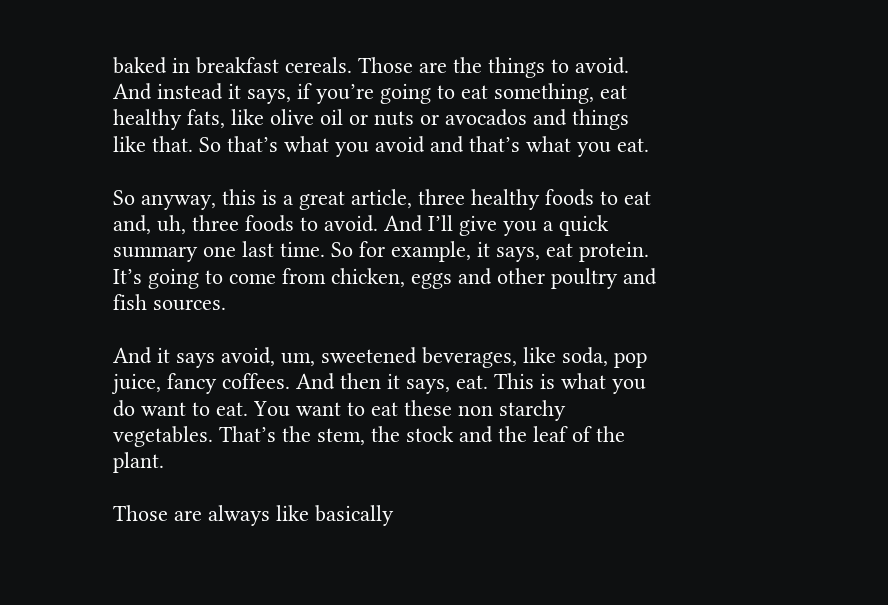baked in breakfast cereals. Those are the things to avoid. And instead it says, if you’re going to eat something, eat healthy fats, like olive oil or nuts or avocados and things like that. So that’s what you avoid and that’s what you eat.

So anyway, this is a great article, three healthy foods to eat and, uh, three foods to avoid. And I’ll give you a quick summary one last time. So for example, it says, eat protein. It’s going to come from chicken, eggs and other poultry and fish sources.

And it says avoid, um, sweetened beverages, like soda, pop juice, fancy coffees. And then it says, eat. This is what you do want to eat. You want to eat these non starchy vegetables. That’s the stem, the stock and the leaf of the plant.

Those are always like basically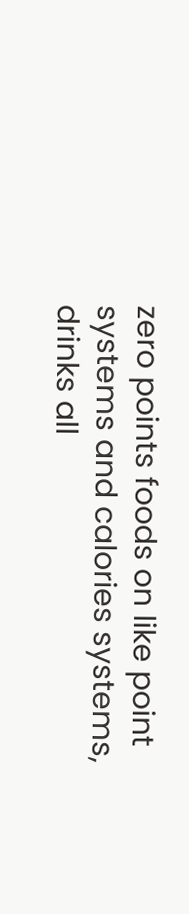zero points foods on like point systems and calories systems, drinks all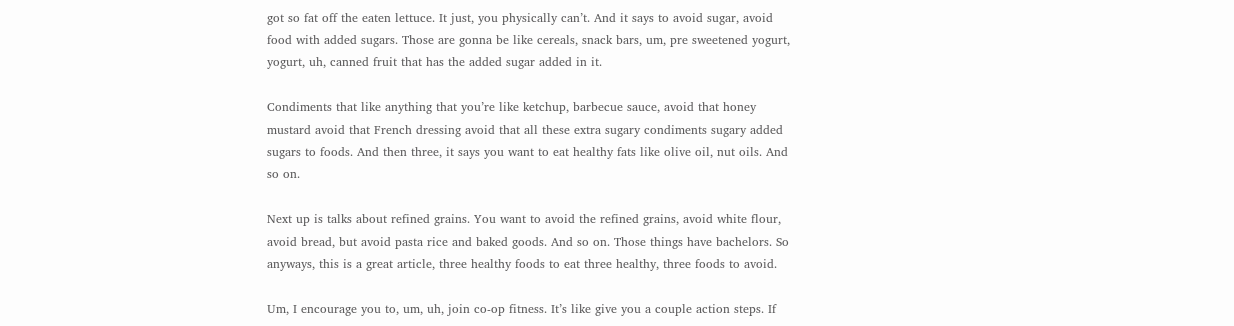got so fat off the eaten lettuce. It just, you physically can’t. And it says to avoid sugar, avoid food with added sugars. Those are gonna be like cereals, snack bars, um, pre sweetened yogurt, yogurt, uh, canned fruit that has the added sugar added in it.

Condiments that like anything that you’re like ketchup, barbecue sauce, avoid that honey mustard avoid that French dressing avoid that all these extra sugary condiments sugary added sugars to foods. And then three, it says you want to eat healthy fats like olive oil, nut oils. And so on.

Next up is talks about refined grains. You want to avoid the refined grains, avoid white flour, avoid bread, but avoid pasta rice and baked goods. And so on. Those things have bachelors. So anyways, this is a great article, three healthy foods to eat three healthy, three foods to avoid.

Um, I encourage you to, um, uh, join co-op fitness. It’s like give you a couple action steps. If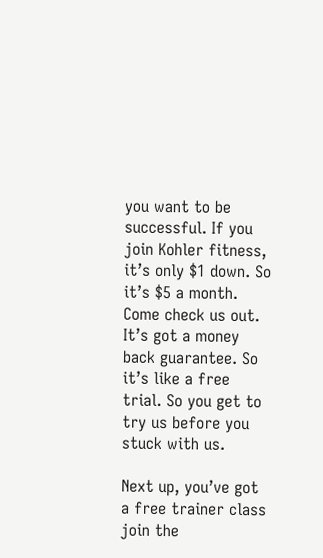you want to be successful. If you join Kohler fitness, it’s only $1 down. So it’s $5 a month. Come check us out. It’s got a money back guarantee. So it’s like a free trial. So you get to try us before you stuck with us.

Next up, you’ve got a free trainer class join the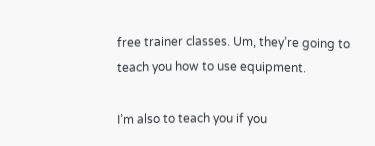free trainer classes. Um, they’re going to teach you how to use equipment.

I’m also to teach you if you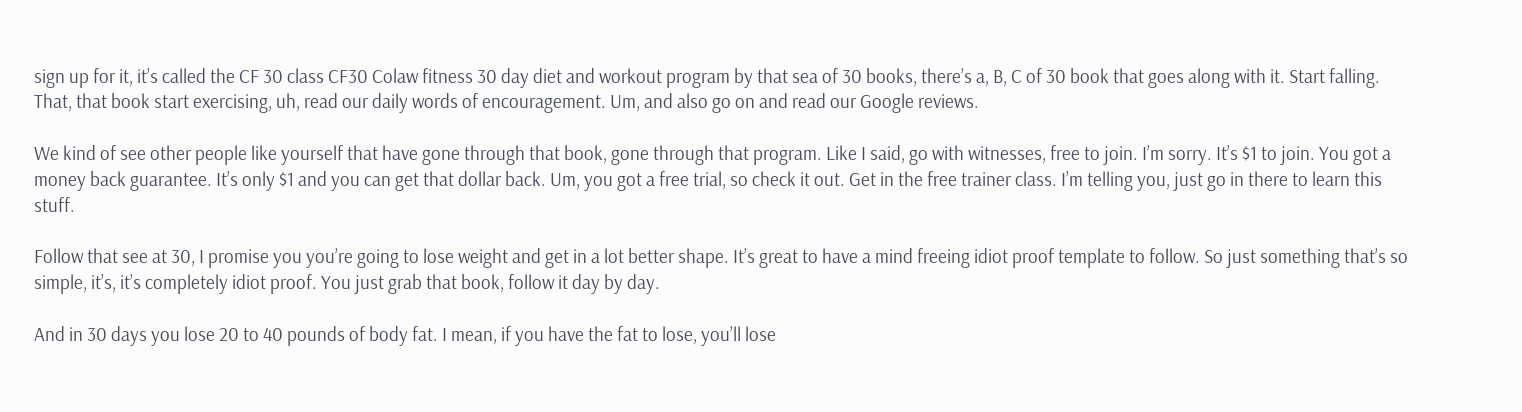sign up for it, it’s called the CF 30 class CF30 Colaw fitness 30 day diet and workout program by that sea of 30 books, there’s a, B, C of 30 book that goes along with it. Start falling. That, that book start exercising, uh, read our daily words of encouragement. Um, and also go on and read our Google reviews.

We kind of see other people like yourself that have gone through that book, gone through that program. Like I said, go with witnesses, free to join. I’m sorry. It’s $1 to join. You got a money back guarantee. It’s only $1 and you can get that dollar back. Um, you got a free trial, so check it out. Get in the free trainer class. I’m telling you, just go in there to learn this stuff.

Follow that see at 30, I promise you you’re going to lose weight and get in a lot better shape. It’s great to have a mind freeing idiot proof template to follow. So just something that’s so simple, it’s, it’s completely idiot proof. You just grab that book, follow it day by day.

And in 30 days you lose 20 to 40 pounds of body fat. I mean, if you have the fat to lose, you’ll lose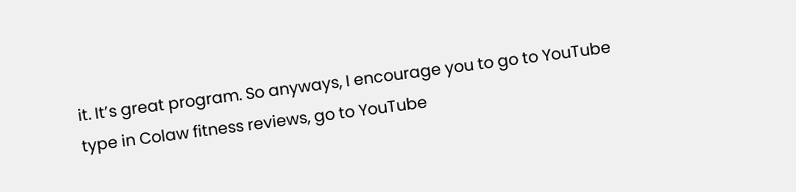it. It’s great program. So anyways, I encourage you to go to YouTube type in Colaw fitness reviews, go to YouTube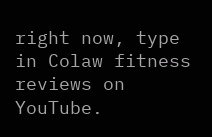right now, type in Colaw fitness reviews on YouTube.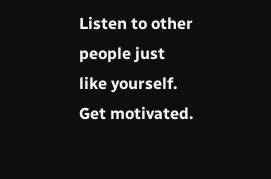Listen to other people just like yourself. Get motivated.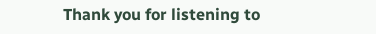Thank you for listening to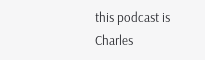this podcast is Charles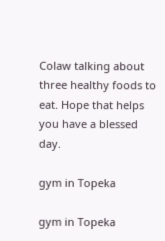Colaw talking about three healthy foods to eat. Hope that helps you have a blessed day.

gym in Topeka

gym in Topeka